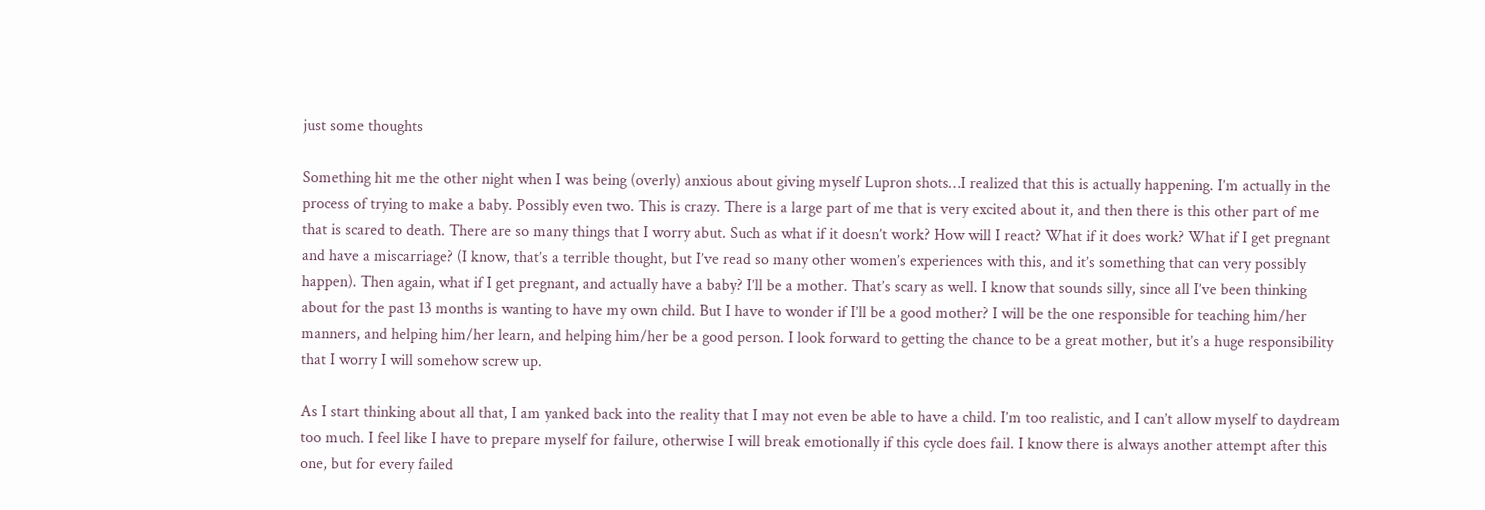just some thoughts

Something hit me the other night when I was being (overly) anxious about giving myself Lupron shots…I realized that this is actually happening. I’m actually in the process of trying to make a baby. Possibly even two. This is crazy. There is a large part of me that is very excited about it, and then there is this other part of me that is scared to death. There are so many things that I worry abut. Such as what if it doesn’t work? How will I react? What if it does work? What if I get pregnant and have a miscarriage? (I know, that’s a terrible thought, but I’ve read so many other women’s experiences with this, and it’s something that can very possibly happen). Then again, what if I get pregnant, and actually have a baby? I’ll be a mother. That’s scary as well. I know that sounds silly, since all I’ve been thinking about for the past 13 months is wanting to have my own child. But I have to wonder if I’ll be a good mother? I will be the one responsible for teaching him/her manners, and helping him/her learn, and helping him/her be a good person. I look forward to getting the chance to be a great mother, but it’s a huge responsibility that I worry I will somehow screw up.

As I start thinking about all that, I am yanked back into the reality that I may not even be able to have a child. I’m too realistic, and I can’t allow myself to daydream too much. I feel like I have to prepare myself for failure, otherwise I will break emotionally if this cycle does fail. I know there is always another attempt after this one, but for every failed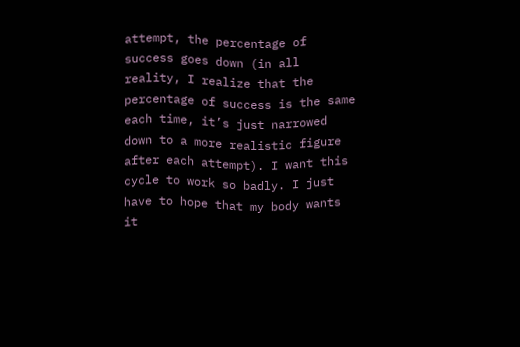attempt, the percentage of success goes down (in all reality, I realize that the percentage of success is the same each time, it’s just narrowed down to a more realistic figure after each attempt). I want this cycle to work so badly. I just have to hope that my body wants it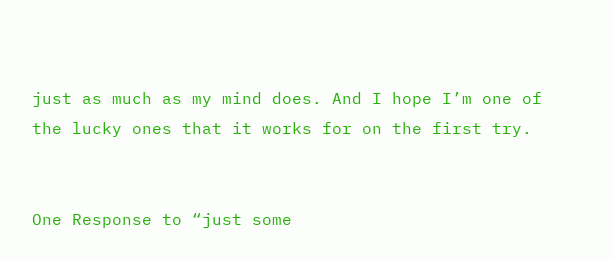just as much as my mind does. And I hope I’m one of the lucky ones that it works for on the first try.


One Response to “just some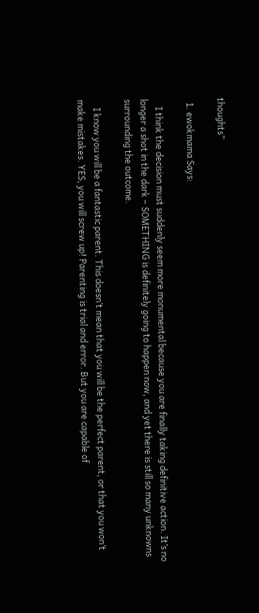thoughts”

  1. ewokmama Says:

    I think the decision must suddenly seem more monumental because you are finally taking definitive action. It’s no longer a shot in the dark – SOMETHING is definitely going to happen now, and yet there is still so many unknowns surrounding the outcome.

    I know you will be a fantastic parent. This doesn’t mean that you will be the perfect parent, or that you won’t make mistakes. YES, you will screw up! Parenting is trial and error. But you are capable of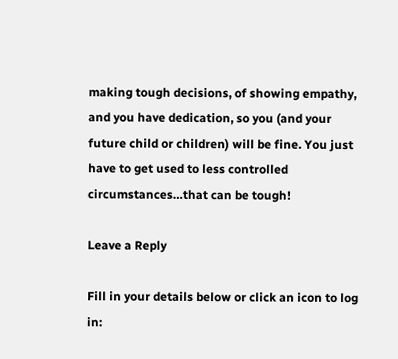making tough decisions, of showing empathy, and you have dedication, so you (and your future child or children) will be fine. You just have to get used to less controlled circumstances…that can be tough!

Leave a Reply

Fill in your details below or click an icon to log in: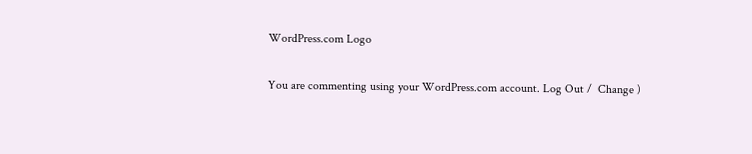WordPress.com Logo

You are commenting using your WordPress.com account. Log Out /  Change )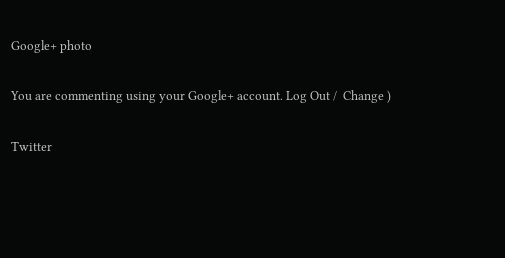Google+ photo

You are commenting using your Google+ account. Log Out /  Change )

Twitter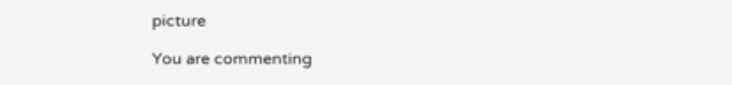picture

You are commenting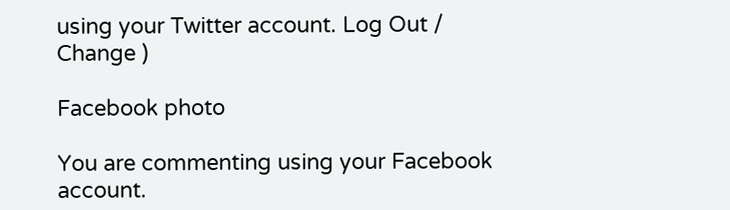using your Twitter account. Log Out /  Change )

Facebook photo

You are commenting using your Facebook account.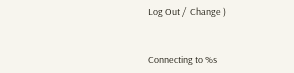Log Out /  Change )


Connecting to %s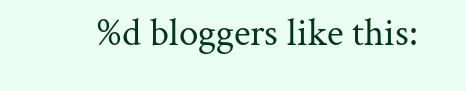%d bloggers like this: